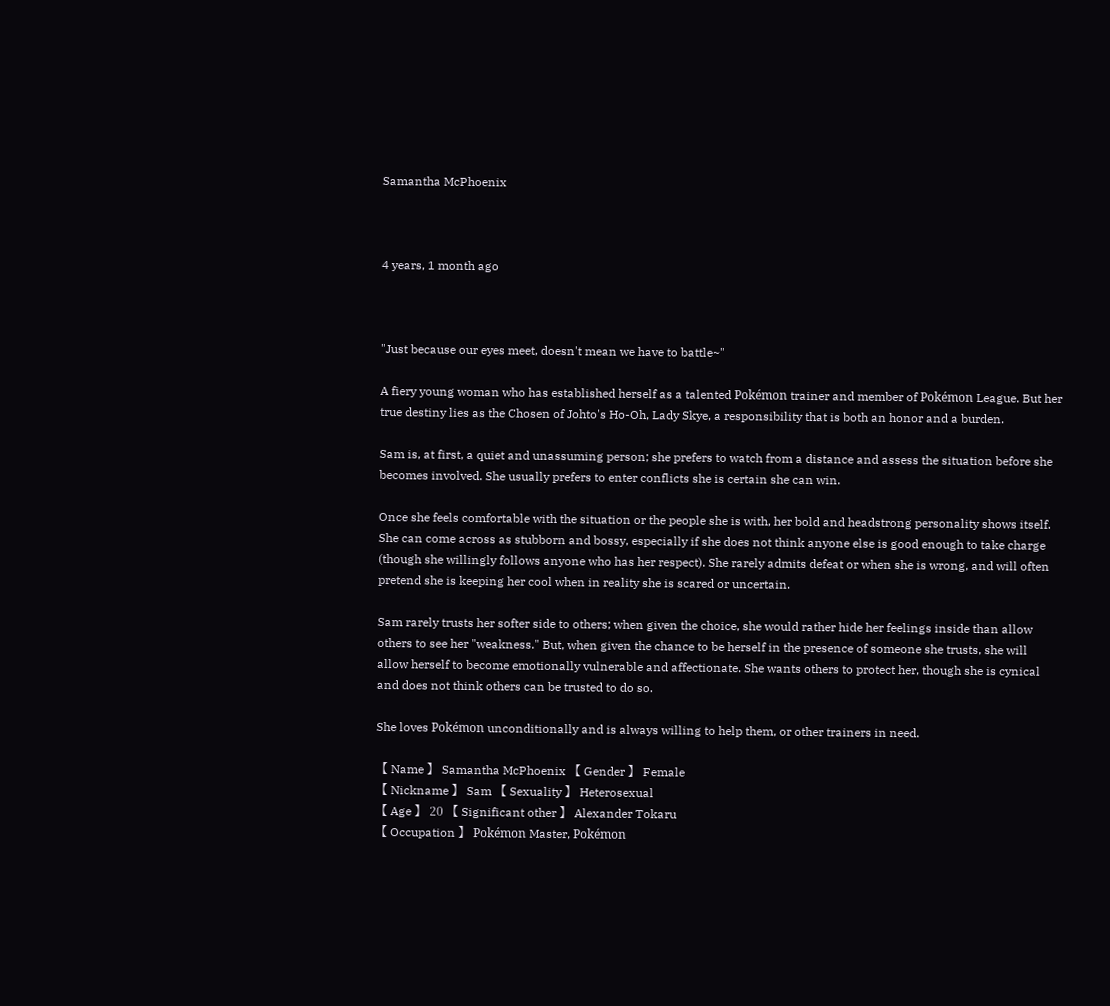Samantha McPhoenix



4 years, 1 month ago



"Just because our eyes meet, doesn't mean we have to battle~"

A fiery young woman who has established herself as a talented Pokémon trainer and member of Pokémon League. But her true destiny lies as the Chosen of Johto's Ho-Oh, Lady Skye, a responsibility that is both an honor and a burden.

Sam is, at first, a quiet and unassuming person; she prefers to watch from a distance and assess the situation before she becomes involved. She usually prefers to enter conflicts she is certain she can win.

Once she feels comfortable with the situation or the people she is with, her bold and headstrong personality shows itself. She can come across as stubborn and bossy, especially if she does not think anyone else is good enough to take charge (though she willingly follows anyone who has her respect). She rarely admits defeat or when she is wrong, and will often pretend she is keeping her cool when in reality she is scared or uncertain.

Sam rarely trusts her softer side to others; when given the choice, she would rather hide her feelings inside than allow others to see her "weakness." But, when given the chance to be herself in the presence of someone she trusts, she will allow herself to become emotionally vulnerable and affectionate. She wants others to protect her, though she is cynical and does not think others can be trusted to do so.

She loves Pokémon unconditionally and is always willing to help them, or other trainers in need.

【 Name 】 Samantha McPhoenix 【 Gender 】 Female
【 Nickname 】 Sam 【 Sexuality 】 Heterosexual
【 Age 】 20 【 Significant other 】 Alexander Tokaru
【 Occupation 】 Pokémon Master, Pokémon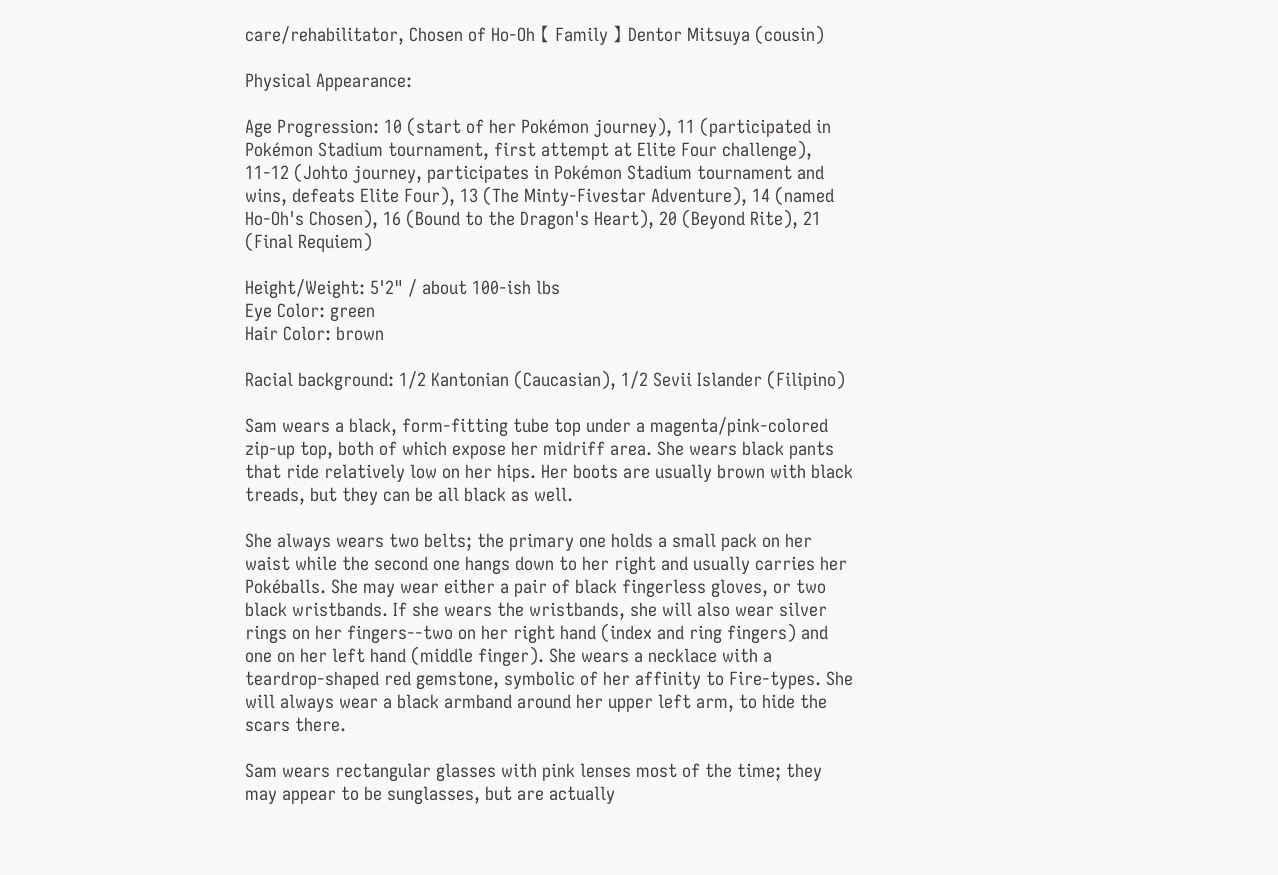care/rehabilitator, Chosen of Ho-Oh 【 Family 】 Dentor Mitsuya (cousin)

Physical Appearance:

Age Progression: 10 (start of her Pokémon journey), 11 (participated in Pokémon Stadium tournament, first attempt at Elite Four challenge), 11-12 (Johto journey, participates in Pokémon Stadium tournament and wins, defeats Elite Four), 13 (The Minty-Fivestar Adventure), 14 (named Ho-Oh's Chosen), 16 (Bound to the Dragon's Heart), 20 (Beyond Rite), 21 (Final Requiem)

Height/Weight: 5'2" / about 100-ish lbs
Eye Color: green
Hair Color: brown

Racial background: 1/2 Kantonian (Caucasian), 1/2 Sevii Islander (Filipino)

Sam wears a black, form-fitting tube top under a magenta/pink-colored zip-up top, both of which expose her midriff area. She wears black pants that ride relatively low on her hips. Her boots are usually brown with black treads, but they can be all black as well.

She always wears two belts; the primary one holds a small pack on her waist while the second one hangs down to her right and usually carries her Pokéballs. She may wear either a pair of black fingerless gloves, or two black wristbands. If she wears the wristbands, she will also wear silver rings on her fingers--two on her right hand (index and ring fingers) and one on her left hand (middle finger). She wears a necklace with a teardrop-shaped red gemstone, symbolic of her affinity to Fire-types. She will always wear a black armband around her upper left arm, to hide the scars there.

Sam wears rectangular glasses with pink lenses most of the time; they may appear to be sunglasses, but are actually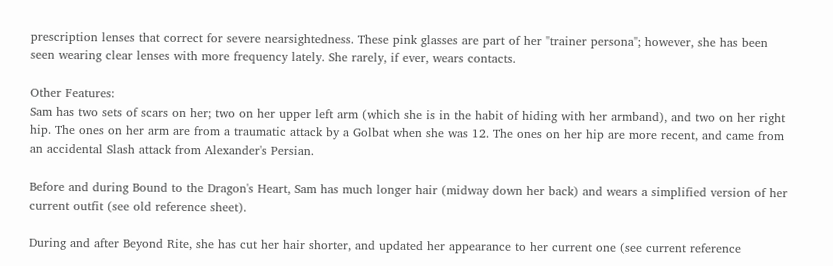prescription lenses that correct for severe nearsightedness. These pink glasses are part of her "trainer persona"; however, she has been seen wearing clear lenses with more frequency lately. She rarely, if ever, wears contacts.

Other Features:
Sam has two sets of scars on her; two on her upper left arm (which she is in the habit of hiding with her armband), and two on her right hip. The ones on her arm are from a traumatic attack by a Golbat when she was 12. The ones on her hip are more recent, and came from an accidental Slash attack from Alexander's Persian.

Before and during Bound to the Dragon's Heart, Sam has much longer hair (midway down her back) and wears a simplified version of her current outfit (see old reference sheet).

During and after Beyond Rite, she has cut her hair shorter, and updated her appearance to her current one (see current reference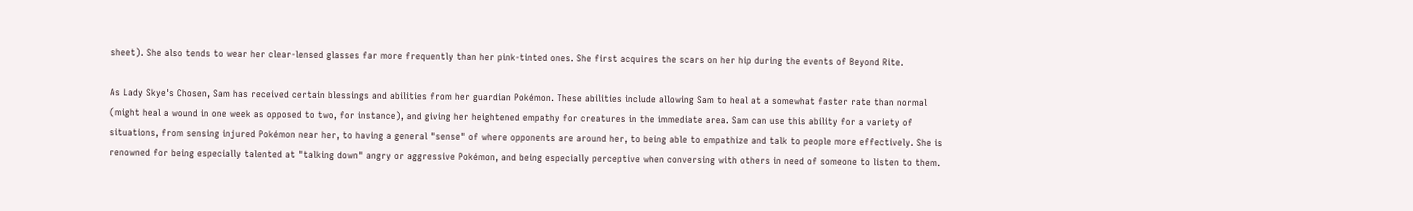sheet). She also tends to wear her clear-lensed glasses far more frequently than her pink-tinted ones. She first acquires the scars on her hip during the events of Beyond Rite.

As Lady Skye's Chosen, Sam has received certain blessings and abilities from her guardian Pokémon. These abilities include allowing Sam to heal at a somewhat faster rate than normal (might heal a wound in one week as opposed to two, for instance), and giving her heightened empathy for creatures in the immediate area. Sam can use this ability for a variety of situations, from sensing injured Pokémon near her, to having a general "sense" of where opponents are around her, to being able to empathize and talk to people more effectively. She is renowned for being especially talented at "talking down" angry or aggressive Pokémon, and being especially perceptive when conversing with others in need of someone to listen to them.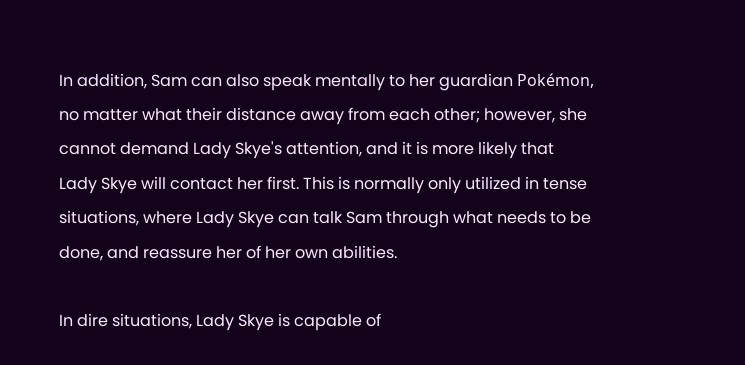In addition, Sam can also speak mentally to her guardian Pokémon, no matter what their distance away from each other; however, she cannot demand Lady Skye's attention, and it is more likely that Lady Skye will contact her first. This is normally only utilized in tense situations, where Lady Skye can talk Sam through what needs to be done, and reassure her of her own abilities.

In dire situations, Lady Skye is capable of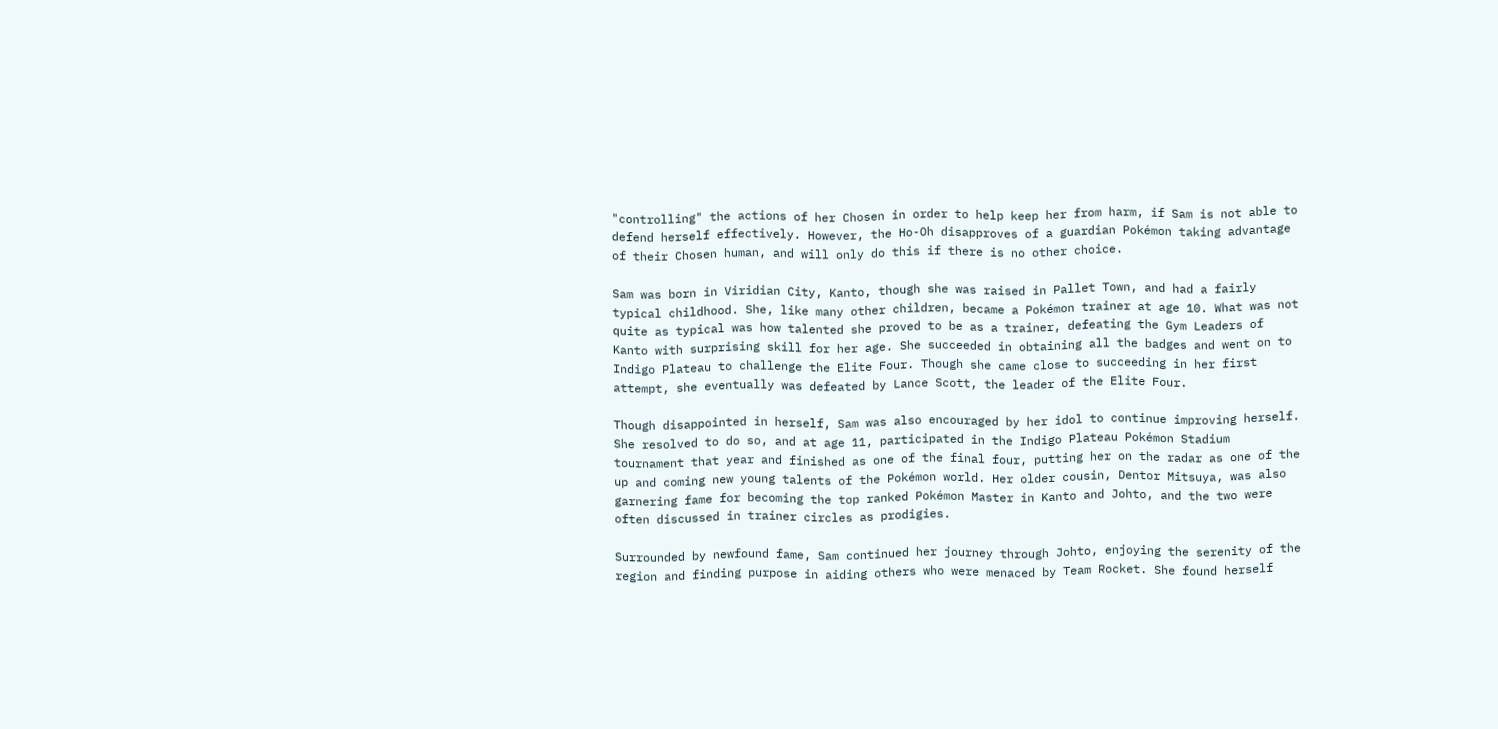"controlling" the actions of her Chosen in order to help keep her from harm, if Sam is not able to defend herself effectively. However, the Ho-Oh disapproves of a guardian Pokémon taking advantage of their Chosen human, and will only do this if there is no other choice.

Sam was born in Viridian City, Kanto, though she was raised in Pallet Town, and had a fairly typical childhood. She, like many other children, became a Pokémon trainer at age 10. What was not quite as typical was how talented she proved to be as a trainer, defeating the Gym Leaders of Kanto with surprising skill for her age. She succeeded in obtaining all the badges and went on to Indigo Plateau to challenge the Elite Four. Though she came close to succeeding in her first attempt, she eventually was defeated by Lance Scott, the leader of the Elite Four.

Though disappointed in herself, Sam was also encouraged by her idol to continue improving herself. She resolved to do so, and at age 11, participated in the Indigo Plateau Pokémon Stadium tournament that year and finished as one of the final four, putting her on the radar as one of the up and coming new young talents of the Pokémon world. Her older cousin, Dentor Mitsuya, was also garnering fame for becoming the top ranked Pokémon Master in Kanto and Johto, and the two were often discussed in trainer circles as prodigies.

Surrounded by newfound fame, Sam continued her journey through Johto, enjoying the serenity of the region and finding purpose in aiding others who were menaced by Team Rocket. She found herself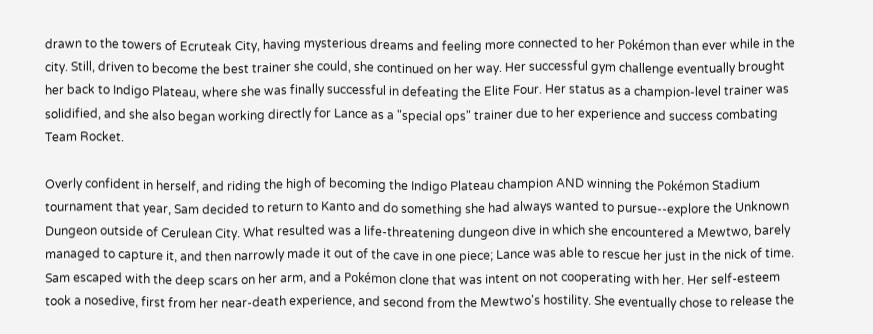drawn to the towers of Ecruteak City, having mysterious dreams and feeling more connected to her Pokémon than ever while in the city. Still, driven to become the best trainer she could, she continued on her way. Her successful gym challenge eventually brought her back to Indigo Plateau, where she was finally successful in defeating the Elite Four. Her status as a champion-level trainer was solidified, and she also began working directly for Lance as a "special ops" trainer due to her experience and success combating Team Rocket.

Overly confident in herself, and riding the high of becoming the Indigo Plateau champion AND winning the Pokémon Stadium tournament that year, Sam decided to return to Kanto and do something she had always wanted to pursue--explore the Unknown Dungeon outside of Cerulean City. What resulted was a life-threatening dungeon dive in which she encountered a Mewtwo, barely managed to capture it, and then narrowly made it out of the cave in one piece; Lance was able to rescue her just in the nick of time. Sam escaped with the deep scars on her arm, and a Pokémon clone that was intent on not cooperating with her. Her self-esteem took a nosedive, first from her near-death experience, and second from the Mewtwo's hostility. She eventually chose to release the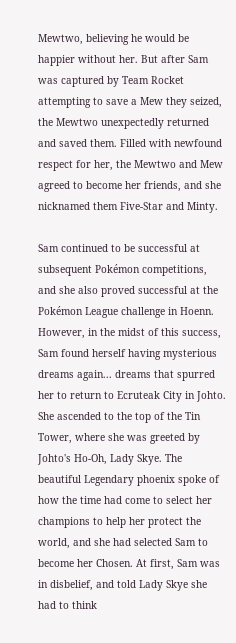Mewtwo, believing he would be happier without her. But after Sam was captured by Team Rocket attempting to save a Mew they seized, the Mewtwo unexpectedly returned and saved them. Filled with newfound respect for her, the Mewtwo and Mew agreed to become her friends, and she nicknamed them Five-Star and Minty.

Sam continued to be successful at subsequent Pokémon competitions, and she also proved successful at the Pokémon League challenge in Hoenn. However, in the midst of this success, Sam found herself having mysterious dreams again... dreams that spurred her to return to Ecruteak City in Johto. She ascended to the top of the Tin Tower, where she was greeted by Johto's Ho-Oh, Lady Skye. The beautiful Legendary phoenix spoke of how the time had come to select her champions to help her protect the world, and she had selected Sam to become her Chosen. At first, Sam was in disbelief, and told Lady Skye she had to think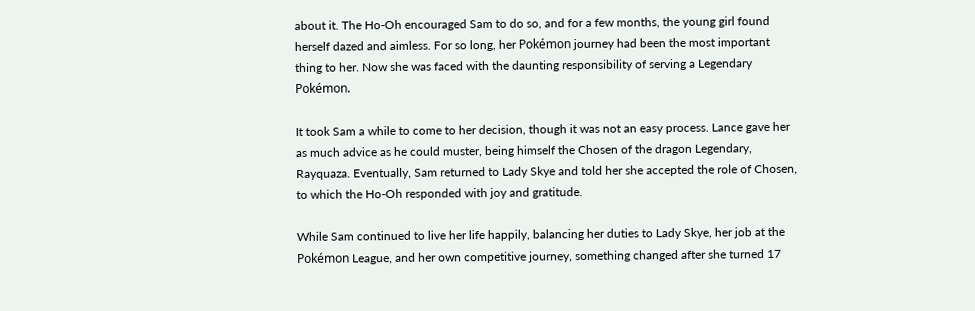about it. The Ho-Oh encouraged Sam to do so, and for a few months, the young girl found herself dazed and aimless. For so long, her Pokémon journey had been the most important thing to her. Now she was faced with the daunting responsibility of serving a Legendary Pokémon.

It took Sam a while to come to her decision, though it was not an easy process. Lance gave her as much advice as he could muster, being himself the Chosen of the dragon Legendary, Rayquaza. Eventually, Sam returned to Lady Skye and told her she accepted the role of Chosen, to which the Ho-Oh responded with joy and gratitude.

While Sam continued to live her life happily, balancing her duties to Lady Skye, her job at the Pokémon League, and her own competitive journey, something changed after she turned 17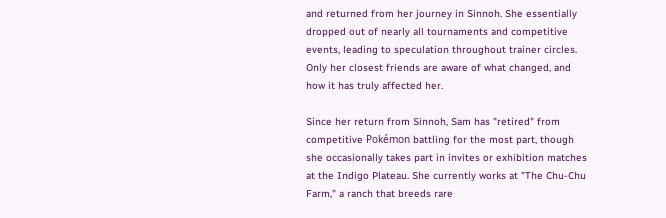and returned from her journey in Sinnoh. She essentially dropped out of nearly all tournaments and competitive events, leading to speculation throughout trainer circles. Only her closest friends are aware of what changed, and how it has truly affected her.

Since her return from Sinnoh, Sam has "retired" from competitive Pokémon battling for the most part, though she occasionally takes part in invites or exhibition matches at the Indigo Plateau. She currently works at "The Chu-Chu Farm," a ranch that breeds rare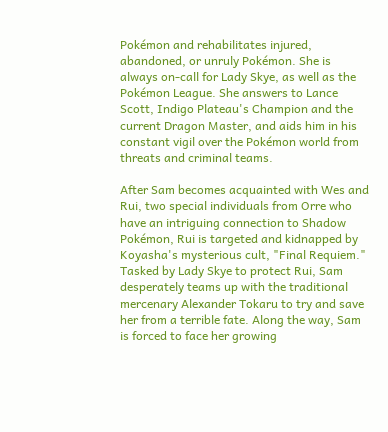Pokémon and rehabilitates injured, abandoned, or unruly Pokémon. She is always on-call for Lady Skye, as well as the Pokémon League. She answers to Lance Scott, Indigo Plateau's Champion and the current Dragon Master, and aids him in his constant vigil over the Pokémon world from threats and criminal teams.

After Sam becomes acquainted with Wes and Rui, two special individuals from Orre who have an intriguing connection to Shadow Pokémon, Rui is targeted and kidnapped by Koyasha's mysterious cult, "Final Requiem." Tasked by Lady Skye to protect Rui, Sam desperately teams up with the traditional mercenary Alexander Tokaru to try and save her from a terrible fate. Along the way, Sam is forced to face her growing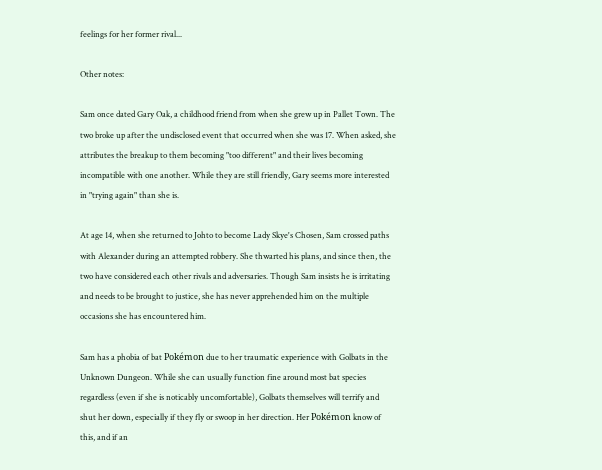feelings for her former rival...

Other notes:

Sam once dated Gary Oak, a childhood friend from when she grew up in Pallet Town. The two broke up after the undisclosed event that occurred when she was 17. When asked, she attributes the breakup to them becoming "too different" and their lives becoming incompatible with one another. While they are still friendly, Gary seems more interested in "trying again" than she is.

At age 14, when she returned to Johto to become Lady Skye's Chosen, Sam crossed paths with Alexander during an attempted robbery. She thwarted his plans, and since then, the two have considered each other rivals and adversaries. Though Sam insists he is irritating and needs to be brought to justice, she has never apprehended him on the multiple occasions she has encountered him.

Sam has a phobia of bat Pokémon due to her traumatic experience with Golbats in the Unknown Dungeon. While she can usually function fine around most bat species regardless (even if she is noticably uncomfortable), Golbats themselves will terrify and shut her down, especially if they fly or swoop in her direction. Her Pokémon know of this, and if an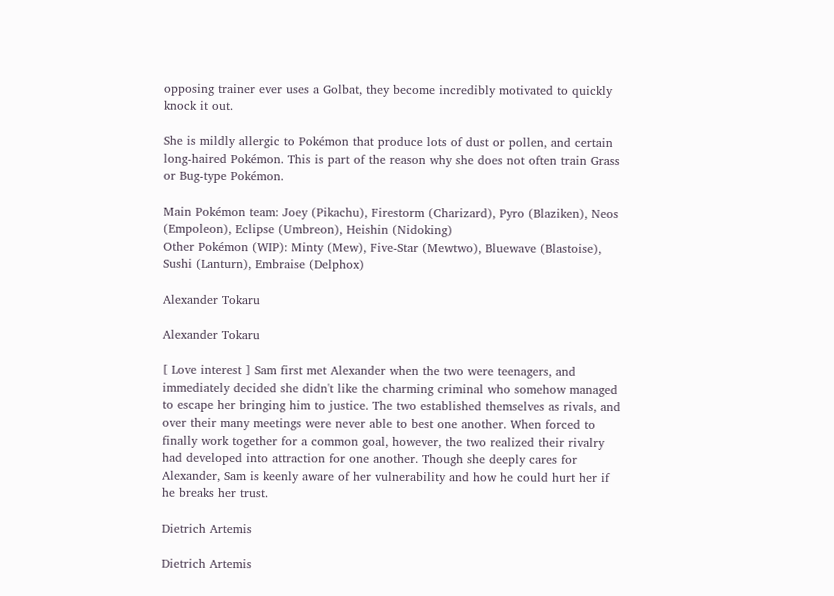opposing trainer ever uses a Golbat, they become incredibly motivated to quickly knock it out.

She is mildly allergic to Pokémon that produce lots of dust or pollen, and certain long-haired Pokémon. This is part of the reason why she does not often train Grass or Bug-type Pokémon.

Main Pokémon team: Joey (Pikachu), Firestorm (Charizard), Pyro (Blaziken), Neos (Empoleon), Eclipse (Umbreon), Heishin (Nidoking)
Other Pokémon (WIP): Minty (Mew), Five-Star (Mewtwo), Bluewave (Blastoise), Sushi (Lanturn), Embraise (Delphox)

Alexander Tokaru

Alexander Tokaru

[ Love interest ] Sam first met Alexander when the two were teenagers, and immediately decided she didn't like the charming criminal who somehow managed to escape her bringing him to justice. The two established themselves as rivals, and over their many meetings were never able to best one another. When forced to finally work together for a common goal, however, the two realized their rivalry had developed into attraction for one another. Though she deeply cares for Alexander, Sam is keenly aware of her vulnerability and how he could hurt her if he breaks her trust.

Dietrich Artemis

Dietrich Artemis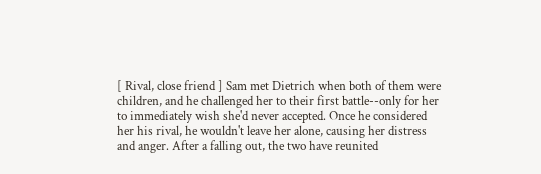[ Rival, close friend ] Sam met Dietrich when both of them were children, and he challenged her to their first battle--only for her to immediately wish she'd never accepted. Once he considered her his rival, he wouldn't leave her alone, causing her distress and anger. After a falling out, the two have reunited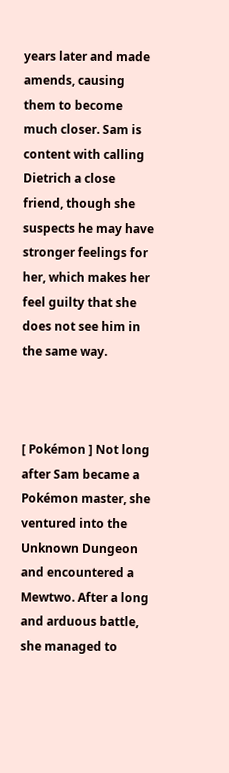years later and made amends, causing them to become much closer. Sam is content with calling Dietrich a close friend, though she suspects he may have stronger feelings for her, which makes her feel guilty that she does not see him in the same way.



[ Pokémon ] Not long after Sam became a Pokémon master, she ventured into the Unknown Dungeon and encountered a Mewtwo. After a long and arduous battle, she managed to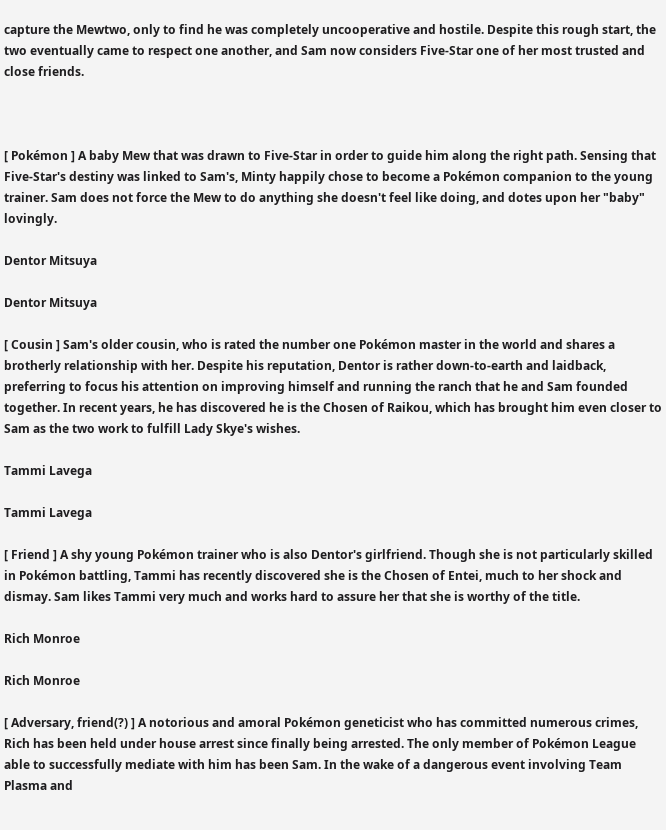capture the Mewtwo, only to find he was completely uncooperative and hostile. Despite this rough start, the two eventually came to respect one another, and Sam now considers Five-Star one of her most trusted and close friends.



[ Pokémon ] A baby Mew that was drawn to Five-Star in order to guide him along the right path. Sensing that Five-Star's destiny was linked to Sam's, Minty happily chose to become a Pokémon companion to the young trainer. Sam does not force the Mew to do anything she doesn't feel like doing, and dotes upon her "baby" lovingly.

Dentor Mitsuya

Dentor Mitsuya

[ Cousin ] Sam's older cousin, who is rated the number one Pokémon master in the world and shares a brotherly relationship with her. Despite his reputation, Dentor is rather down-to-earth and laidback, preferring to focus his attention on improving himself and running the ranch that he and Sam founded together. In recent years, he has discovered he is the Chosen of Raikou, which has brought him even closer to Sam as the two work to fulfill Lady Skye's wishes.

Tammi Lavega

Tammi Lavega

[ Friend ] A shy young Pokémon trainer who is also Dentor's girlfriend. Though she is not particularly skilled in Pokémon battling, Tammi has recently discovered she is the Chosen of Entei, much to her shock and dismay. Sam likes Tammi very much and works hard to assure her that she is worthy of the title.

Rich Monroe

Rich Monroe

[ Adversary, friend(?) ] A notorious and amoral Pokémon geneticist who has committed numerous crimes, Rich has been held under house arrest since finally being arrested. The only member of Pokémon League able to successfully mediate with him has been Sam. In the wake of a dangerous event involving Team Plasma and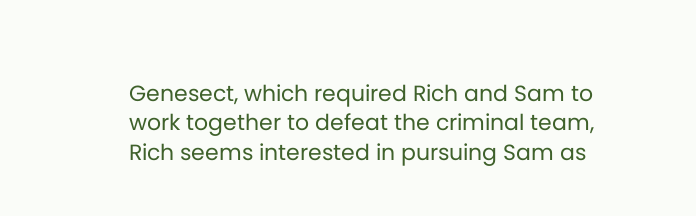Genesect, which required Rich and Sam to work together to defeat the criminal team, Rich seems interested in pursuing Sam as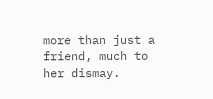more than just a friend, much to her dismay.